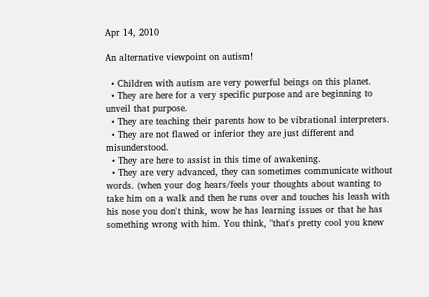Apr 14, 2010

An alternative viewpoint on autism!

  • Children with autism are very powerful beings on this planet.
  • They are here for a very specific purpose and are beginning to unveil that purpose.
  • They are teaching their parents how to be vibrational interpreters.
  • They are not flawed or inferior they are just different and misunderstood.
  • They are here to assist in this time of awakening.
  • They are very advanced, they can sometimes communicate without words. (when your dog hears/feels your thoughts about wanting to take him on a walk and then he runs over and touches his leash with his nose you don't think, wow he has learning issues or that he has something wrong with him. You think, "that's pretty cool you knew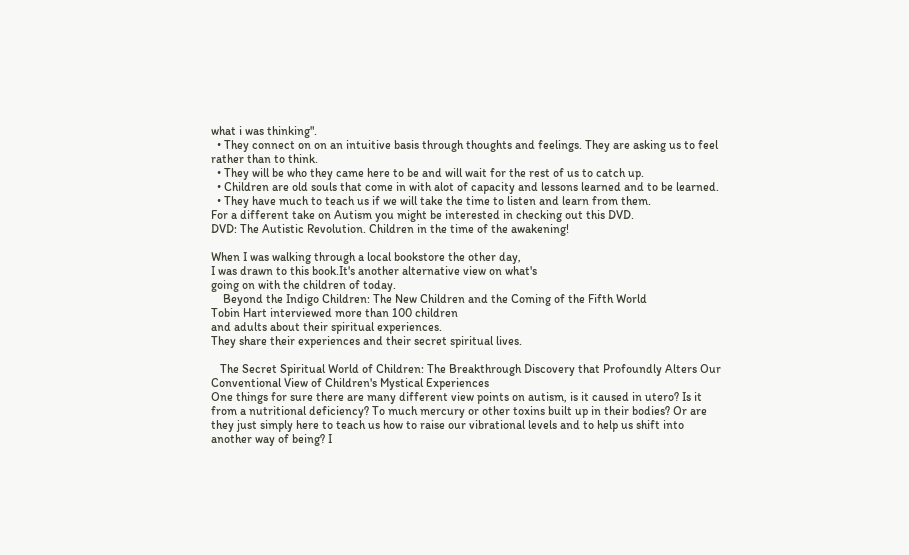what i was thinking".
  • They connect on on an intuitive basis through thoughts and feelings. They are asking us to feel rather than to think.
  • They will be who they came here to be and will wait for the rest of us to catch up.
  • Children are old souls that come in with alot of capacity and lessons learned and to be learned.
  • They have much to teach us if we will take the time to listen and learn from them.
For a different take on Autism you might be interested in checking out this DVD.
DVD: The Autistic Revolution. Children in the time of the awakening!

When I was walking through a local bookstore the other day,
I was drawn to this book.It's another alternative view on what's
going on with the children of today.
    Beyond the Indigo Children: The New Children and the Coming of the Fifth World
Tobin Hart interviewed more than 100 children
and adults about their spiritual experiences.
They share their experiences and their secret spiritual lives.

   The Secret Spiritual World of Children: The Breakthrough Discovery that Profoundly Alters Our Conventional View of Children's Mystical Experiences
One things for sure there are many different view points on autism, is it caused in utero? Is it from a nutritional deficiency? To much mercury or other toxins built up in their bodies? Or are they just simply here to teach us how to raise our vibrational levels and to help us shift into another way of being? I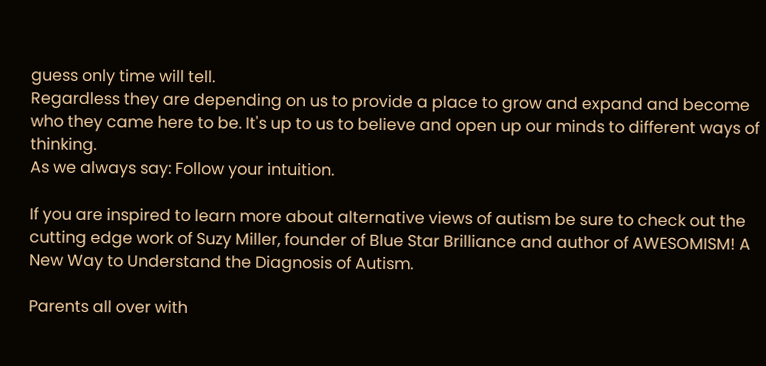guess only time will tell.
Regardless they are depending on us to provide a place to grow and expand and become who they came here to be. It's up to us to believe and open up our minds to different ways of thinking.
As we always say: Follow your intuition.

If you are inspired to learn more about alternative views of autism be sure to check out the cutting edge work of Suzy Miller, founder of Blue Star Brilliance and author of AWESOMISM! A New Way to Understand the Diagnosis of Autism.

Parents all over with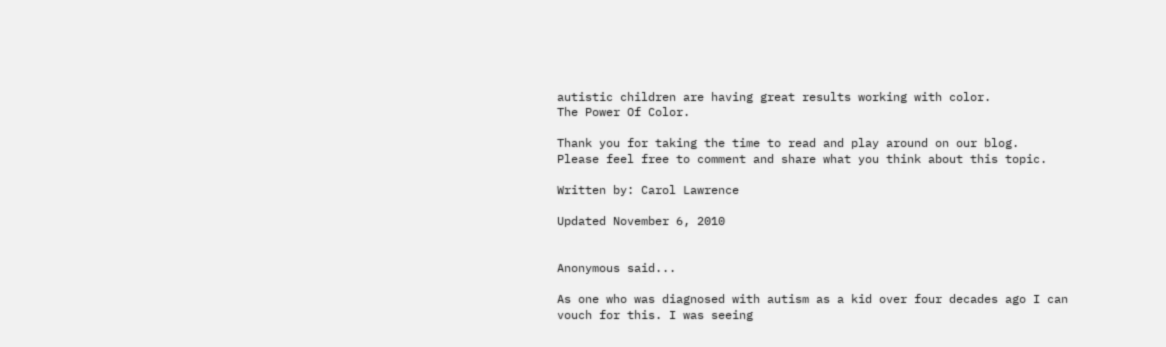autistic children are having great results working with color.
The Power Of Color.

Thank you for taking the time to read and play around on our blog.
Please feel free to comment and share what you think about this topic.

Written by: Carol Lawrence

Updated November 6, 2010


Anonymous said...

As one who was diagnosed with autism as a kid over four decades ago I can vouch for this. I was seeing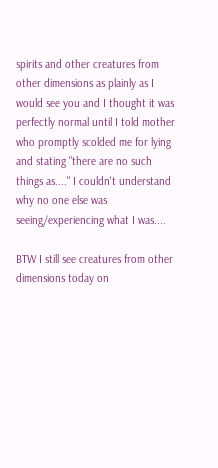spirits and other creatures from other dimensions as plainly as I would see you and I thought it was perfectly normal until I told mother who promptly scolded me for lying and stating "there are no such things as...." I couldn't understand why no one else was seeing/experiencing what I was....

BTW I still see creatures from other dimensions today on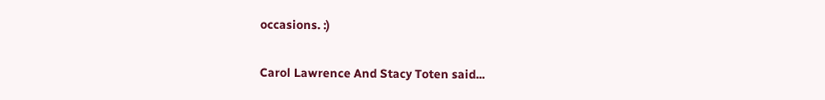occasions. :)

Carol Lawrence And Stacy Toten said...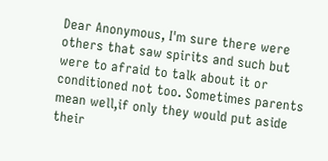Dear Anonymous, I'm sure there were others that saw spirits and such but were to afraid to talk about it or conditioned not too. Sometimes parents mean well,if only they would put aside their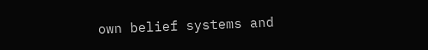own belief systems and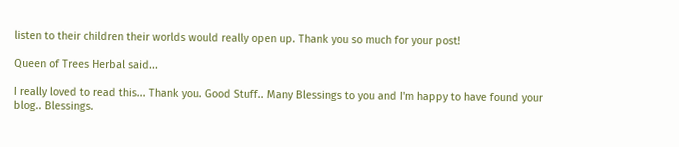listen to their children their worlds would really open up. Thank you so much for your post!

Queen of Trees Herbal said...

I really loved to read this... Thank you. Good Stuff.. Many Blessings to you and I'm happy to have found your blog.. Blessings.